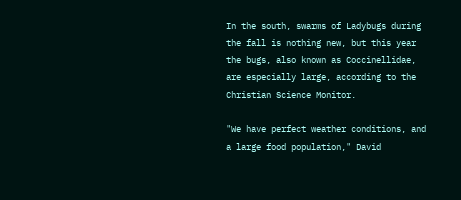In the south, swarms of Ladybugs during the fall is nothing new, but this year the bugs, also known as Coccinellidae, are especially large, according to the Christian Science Monitor.

"We have perfect weather conditions, and a large food population," David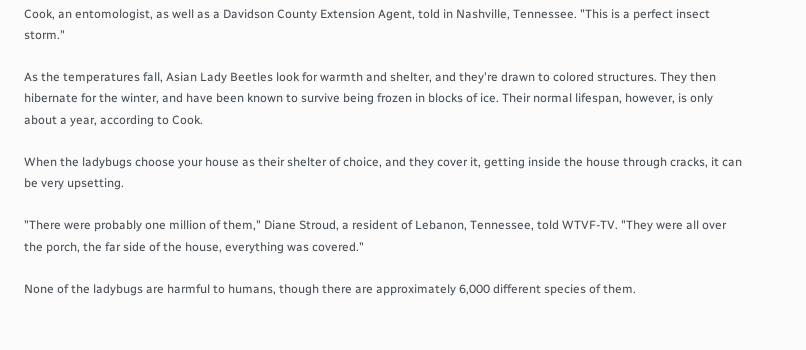Cook, an entomologist, as well as a Davidson County Extension Agent, told in Nashville, Tennessee. "This is a perfect insect storm."

As the temperatures fall, Asian Lady Beetles look for warmth and shelter, and they're drawn to colored structures. They then hibernate for the winter, and have been known to survive being frozen in blocks of ice. Their normal lifespan, however, is only about a year, according to Cook.

When the ladybugs choose your house as their shelter of choice, and they cover it, getting inside the house through cracks, it can be very upsetting.

"There were probably one million of them," Diane Stroud, a resident of Lebanon, Tennessee, told WTVF-TV. "They were all over the porch, the far side of the house, everything was covered."

None of the ladybugs are harmful to humans, though there are approximately 6,000 different species of them.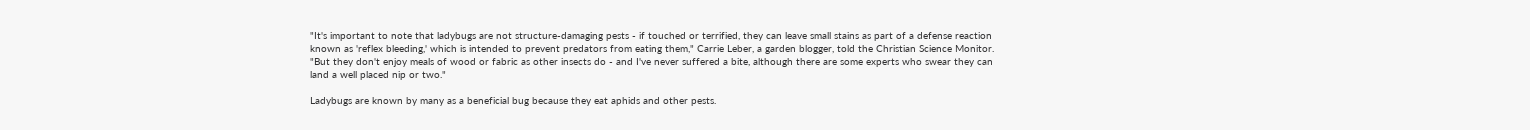"It's important to note that ladybugs are not structure-damaging pests - if touched or terrified, they can leave small stains as part of a defense reaction known as 'reflex bleeding,' which is intended to prevent predators from eating them," Carrie Leber, a garden blogger, told the Christian Science Monitor. "But they don't enjoy meals of wood or fabric as other insects do - and I've never suffered a bite, although there are some experts who swear they can land a well placed nip or two."

Ladybugs are known by many as a beneficial bug because they eat aphids and other pests.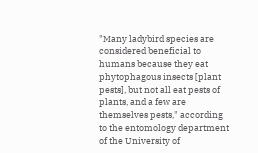"Many ladybird species are considered beneficial to humans because they eat phytophagous insects [plant pests], but not all eat pests of plants, and a few are themselves pests," according to the entomology department of the University of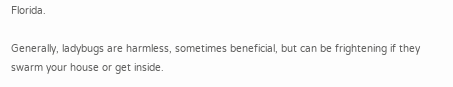Florida.

Generally, ladybugs are harmless, sometimes beneficial, but can be frightening if they swarm your house or get inside.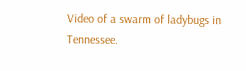Video of a swarm of ladybugs in Tennessee.